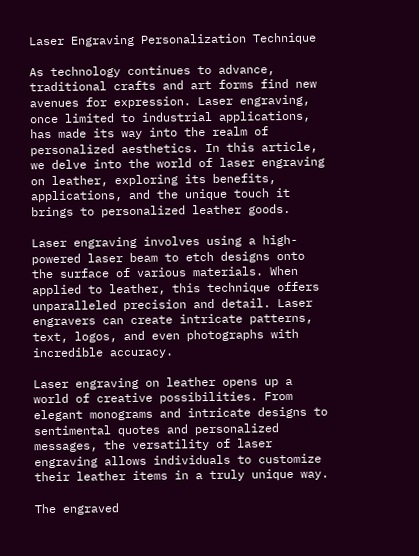Laser Engraving Personalization Technique

As technology continues to advance, traditional crafts and art forms find new avenues for expression. Laser engraving, once limited to industrial applications, has made its way into the realm of personalized aesthetics. In this article, we delve into the world of laser engraving on leather, exploring its benefits, applications, and the unique touch it brings to personalized leather goods.

Laser engraving involves using a high-powered laser beam to etch designs onto the surface of various materials. When applied to leather, this technique offers unparalleled precision and detail. Laser engravers can create intricate patterns, text, logos, and even photographs with incredible accuracy.

Laser engraving on leather opens up a world of creative possibilities. From elegant monograms and intricate designs to sentimental quotes and personalized messages, the versatility of laser engraving allows individuals to customize their leather items in a truly unique way.

The engraved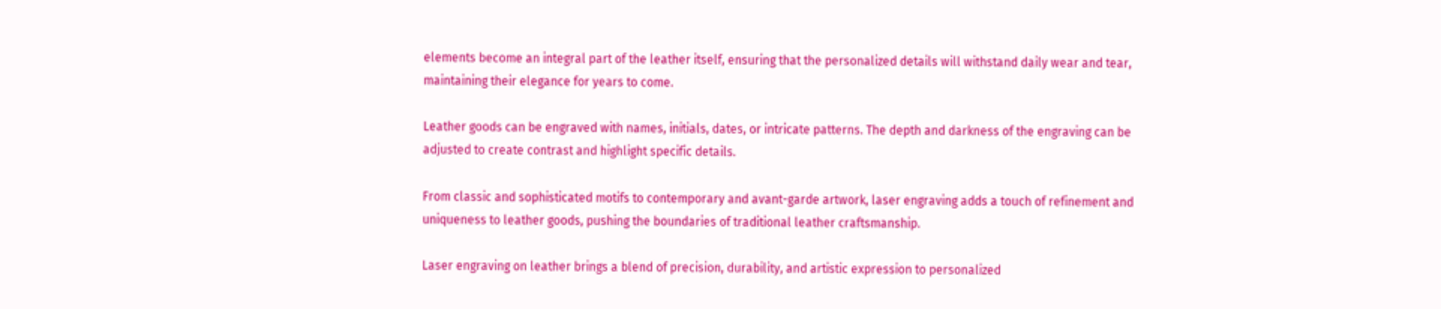elements become an integral part of the leather itself, ensuring that the personalized details will withstand daily wear and tear, maintaining their elegance for years to come.

Leather goods can be engraved with names, initials, dates, or intricate patterns. The depth and darkness of the engraving can be adjusted to create contrast and highlight specific details.

From classic and sophisticated motifs to contemporary and avant-garde artwork, laser engraving adds a touch of refinement and uniqueness to leather goods, pushing the boundaries of traditional leather craftsmanship.

Laser engraving on leather brings a blend of precision, durability, and artistic expression to personalized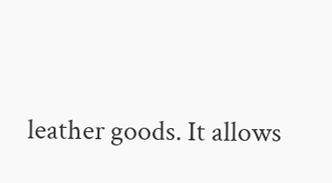leather goods. It allows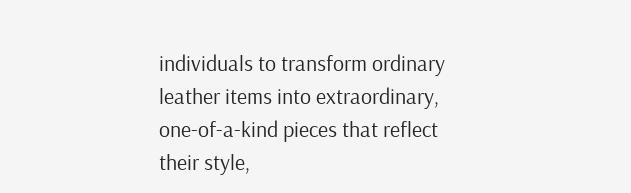individuals to transform ordinary leather items into extraordinary, one-of-a-kind pieces that reflect their style,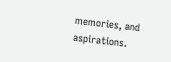memories, and aspirations.